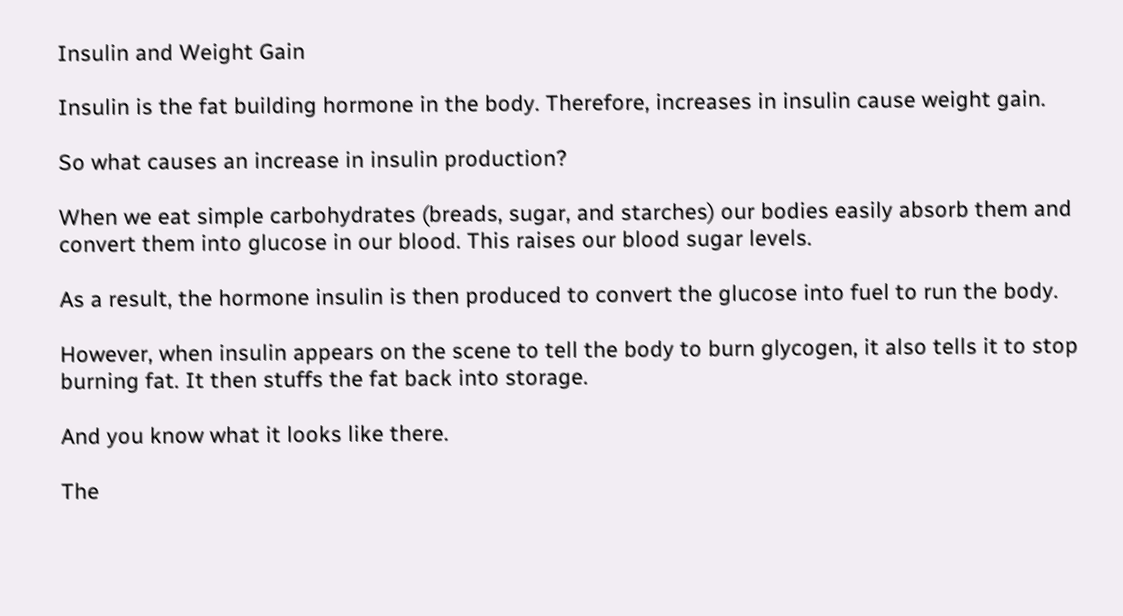Insulin and Weight Gain

Insulin is the fat building hormone in the body. Therefore, increases in insulin cause weight gain.

So what causes an increase in insulin production?

When we eat simple carbohydrates (breads, sugar, and starches) our bodies easily absorb them and convert them into glucose in our blood. This raises our blood sugar levels.

As a result, the hormone insulin is then produced to convert the glucose into fuel to run the body.

However, when insulin appears on the scene to tell the body to burn glycogen, it also tells it to stop burning fat. It then stuffs the fat back into storage.

And you know what it looks like there.

The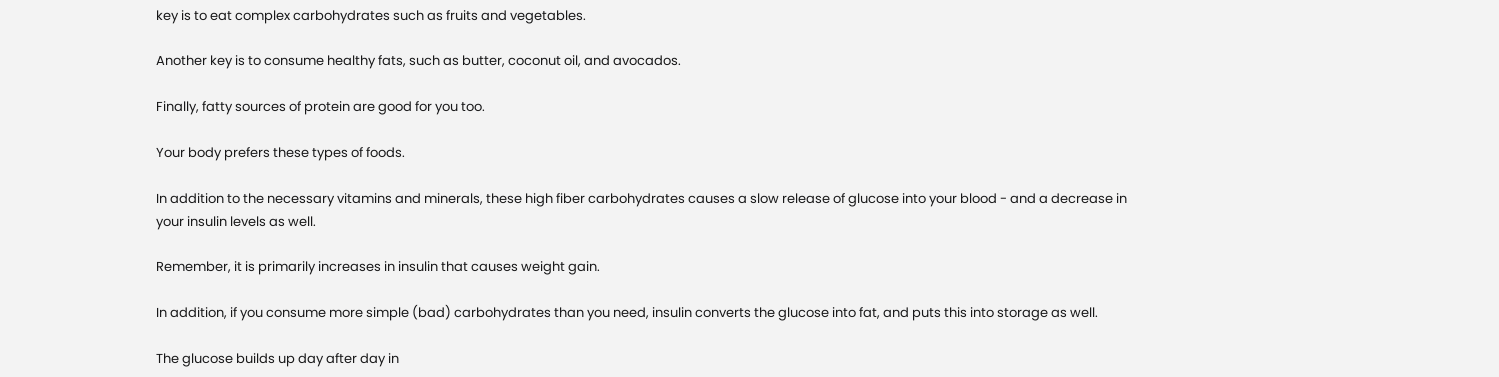key is to eat complex carbohydrates such as fruits and vegetables.

Another key is to consume healthy fats, such as butter, coconut oil, and avocados.

Finally, fatty sources of protein are good for you too.

Your body prefers these types of foods.

In addition to the necessary vitamins and minerals, these high fiber carbohydrates causes a slow release of glucose into your blood - and a decrease in your insulin levels as well.

Remember, it is primarily increases in insulin that causes weight gain.

In addition, if you consume more simple (bad) carbohydrates than you need, insulin converts the glucose into fat, and puts this into storage as well.

The glucose builds up day after day in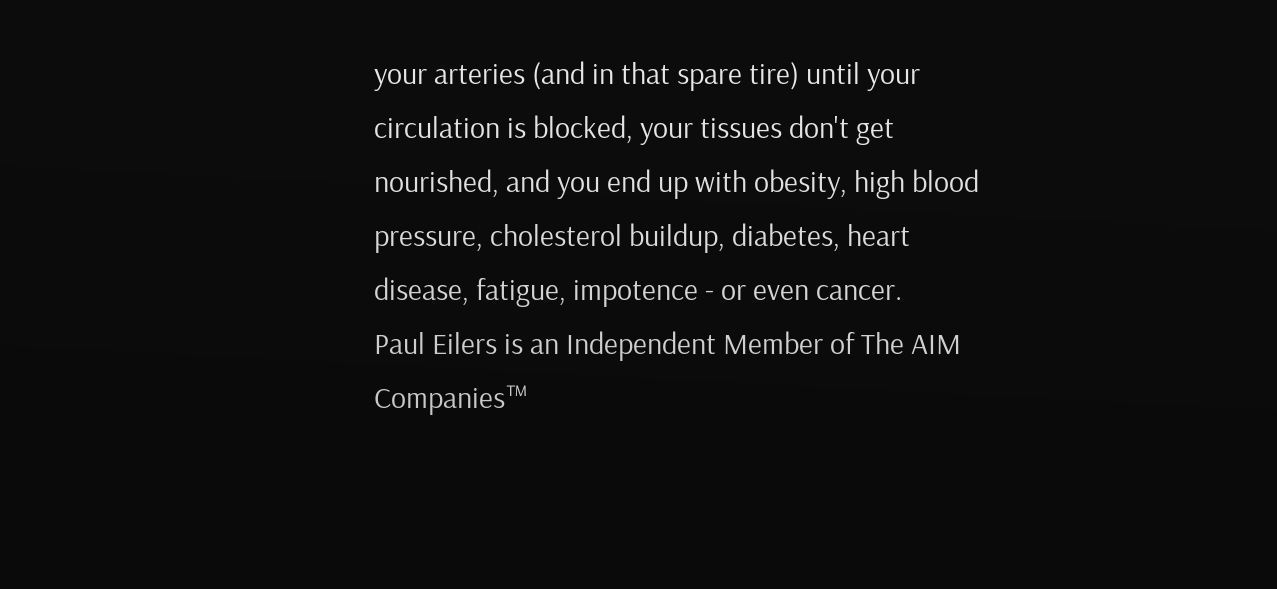your arteries (and in that spare tire) until your circulation is blocked, your tissues don't get nourished, and you end up with obesity, high blood pressure, cholesterol buildup, diabetes, heart disease, fatigue, impotence - or even cancer.
Paul Eilers is an Independent Member of The AIM Companies™